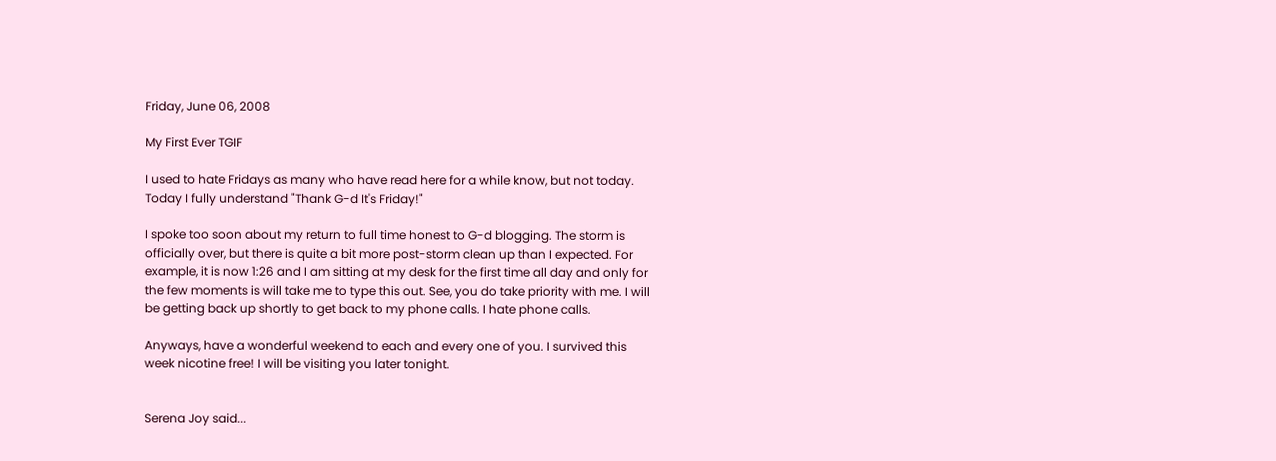Friday, June 06, 2008

My First Ever TGIF

I used to hate Fridays as many who have read here for a while know, but not today. Today I fully understand "Thank G-d It's Friday!"

I spoke too soon about my return to full time honest to G-d blogging. The storm is officially over, but there is quite a bit more post-storm clean up than I expected. For example, it is now 1:26 and I am sitting at my desk for the first time all day and only for the few moments is will take me to type this out. See, you do take priority with me. I will be getting back up shortly to get back to my phone calls. I hate phone calls.

Anyways, have a wonderful weekend to each and every one of you. I survived this week nicotine free! I will be visiting you later tonight.


Serena Joy said...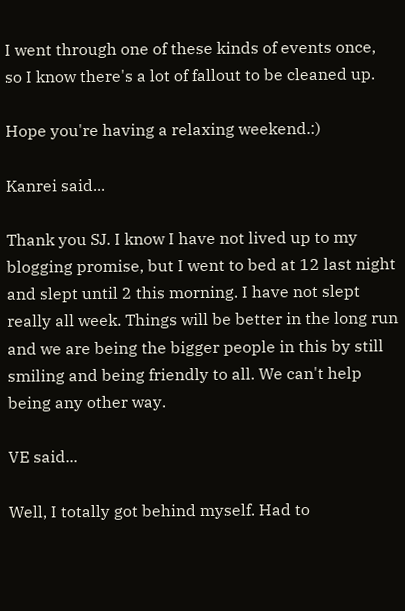I went through one of these kinds of events once, so I know there's a lot of fallout to be cleaned up.

Hope you're having a relaxing weekend.:)

Kanrei said...

Thank you SJ. I know I have not lived up to my blogging promise, but I went to bed at 12 last night and slept until 2 this morning. I have not slept really all week. Things will be better in the long run and we are being the bigger people in this by still smiling and being friendly to all. We can't help being any other way.

VE said...

Well, I totally got behind myself. Had to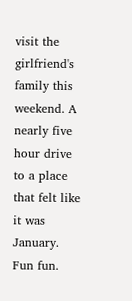visit the girlfriend's family this weekend. A nearly five hour drive to a place that felt like it was January. Fun fun.